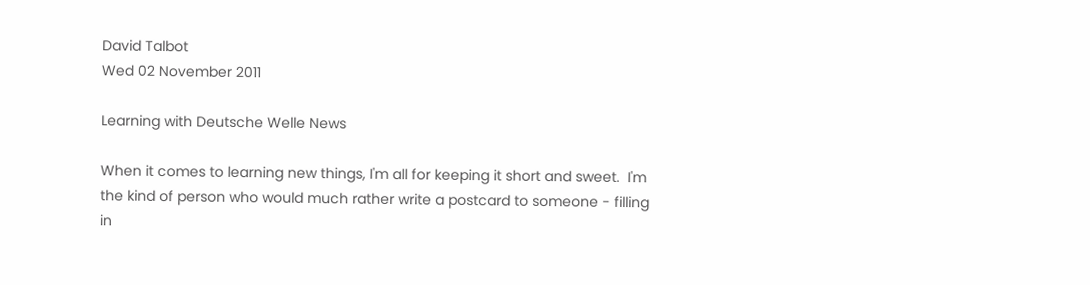David Talbot
Wed 02 November 2011

Learning with Deutsche Welle News

When it comes to learning new things, I'm all for keeping it short and sweet.  I'm the kind of person who would much rather write a postcard to someone - filling in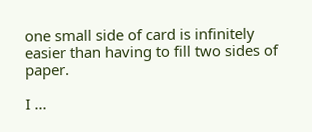one small side of card is infinitely easier than having to fill two sides of paper.

I ...